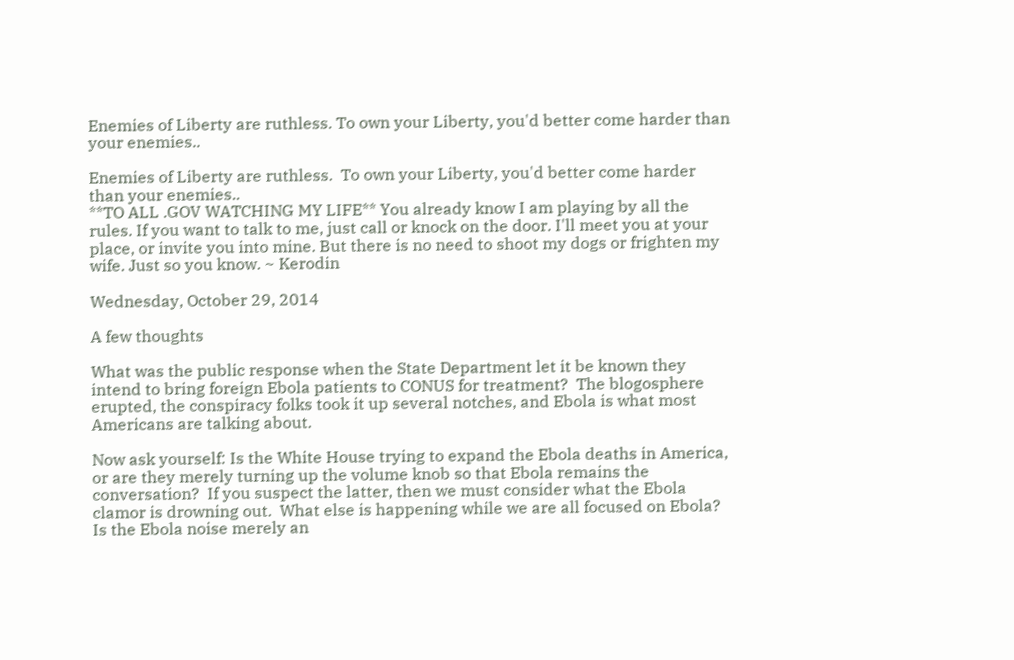Enemies of Liberty are ruthless. To own your Liberty, you'd better come harder than your enemies..

Enemies of Liberty are ruthless.  To own your Liberty, you'd better come harder than your enemies..
**TO ALL .GOV WATCHING MY LIFE** You already know I am playing by all the rules. If you want to talk to me, just call or knock on the door. I'll meet you at your place, or invite you into mine. But there is no need to shoot my dogs or frighten my wife. Just so you know. ~ Kerodin

Wednesday, October 29, 2014

A few thoughts

What was the public response when the State Department let it be known they intend to bring foreign Ebola patients to CONUS for treatment?  The blogosphere erupted, the conspiracy folks took it up several notches, and Ebola is what most Americans are talking about.

Now ask yourself: Is the White House trying to expand the Ebola deaths in America, or are they merely turning up the volume knob so that Ebola remains the conversation?  If you suspect the latter, then we must consider what the Ebola clamor is drowning out.  What else is happening while we are all focused on Ebola?  Is the Ebola noise merely an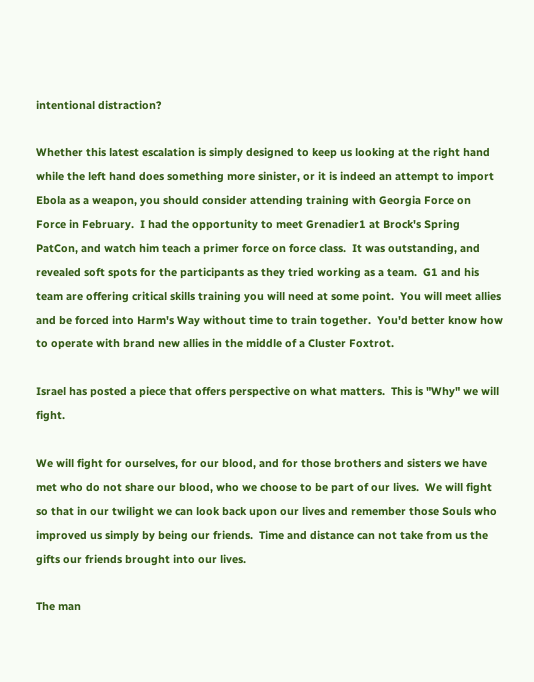intentional distraction?

Whether this latest escalation is simply designed to keep us looking at the right hand while the left hand does something more sinister, or it is indeed an attempt to import Ebola as a weapon, you should consider attending training with Georgia Force on Force in February.  I had the opportunity to meet Grenadier1 at Brock's Spring PatCon, and watch him teach a primer force on force class.  It was outstanding, and revealed soft spots for the participants as they tried working as a team.  G1 and his team are offering critical skills training you will need at some point.  You will meet allies and be forced into Harm's Way without time to train together.  You'd better know how to operate with brand new allies in the middle of a Cluster Foxtrot.

Israel has posted a piece that offers perspective on what matters.  This is "Why" we will fight.

We will fight for ourselves, for our blood, and for those brothers and sisters we have met who do not share our blood, who we choose to be part of our lives.  We will fight so that in our twilight we can look back upon our lives and remember those Souls who improved us simply by being our friends.  Time and distance can not take from us the gifts our friends brought into our lives.

The man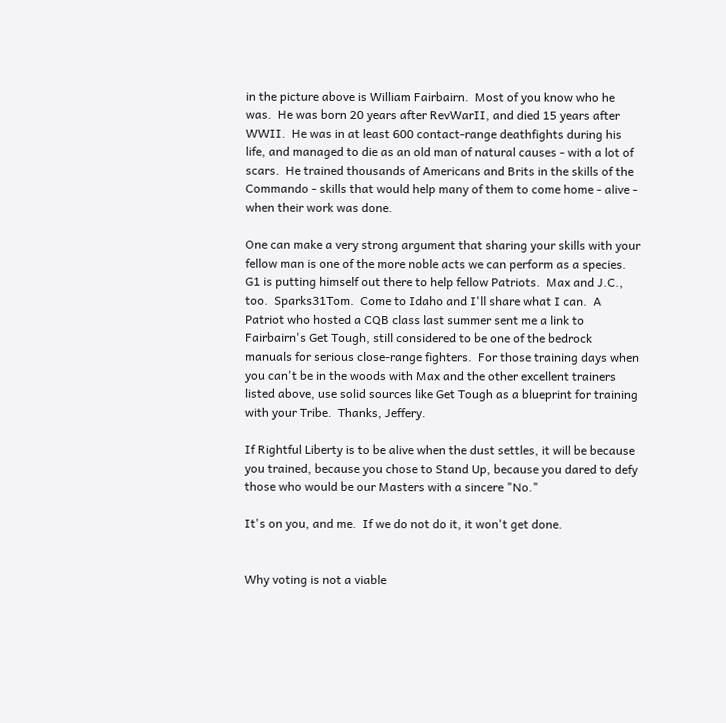in the picture above is William Fairbairn.  Most of you know who he was.  He was born 20 years after RevWarII, and died 15 years after WWII.  He was in at least 600 contact-range deathfights during his life, and managed to die as an old man of natural causes - with a lot of scars.  He trained thousands of Americans and Brits in the skills of the Commando - skills that would help many of them to come home - alive - when their work was done.

One can make a very strong argument that sharing your skills with your fellow man is one of the more noble acts we can perform as a species.  G1 is putting himself out there to help fellow Patriots.  Max and J.C., too.  Sparks31Tom.  Come to Idaho and I'll share what I can.  A Patriot who hosted a CQB class last summer sent me a link to Fairbairn's Get Tough, still considered to be one of the bedrock manuals for serious close-range fighters.  For those training days when you can't be in the woods with Max and the other excellent trainers listed above, use solid sources like Get Tough as a blueprint for training with your Tribe.  Thanks, Jeffery.

If Rightful Liberty is to be alive when the dust settles, it will be because you trained, because you chose to Stand Up, because you dared to defy those who would be our Masters with a sincere "No."

It's on you, and me.  If we do not do it, it won't get done.


Why voting is not a viable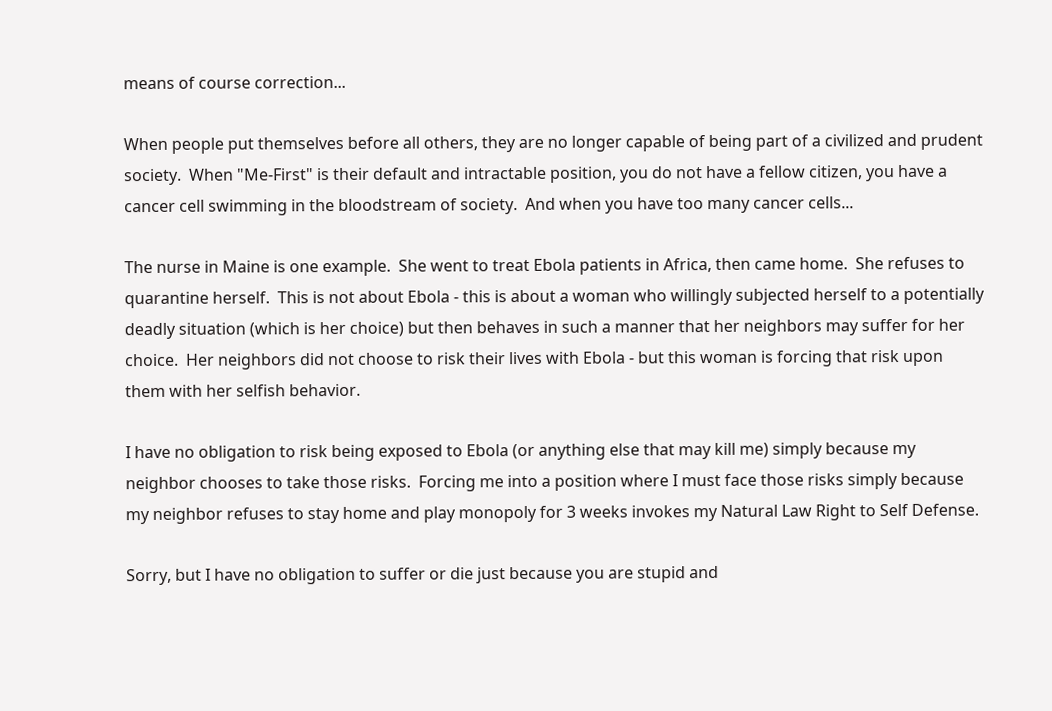means of course correction...

When people put themselves before all others, they are no longer capable of being part of a civilized and prudent society.  When "Me-First" is their default and intractable position, you do not have a fellow citizen, you have a cancer cell swimming in the bloodstream of society.  And when you have too many cancer cells...

The nurse in Maine is one example.  She went to treat Ebola patients in Africa, then came home.  She refuses to quarantine herself.  This is not about Ebola - this is about a woman who willingly subjected herself to a potentially deadly situation (which is her choice) but then behaves in such a manner that her neighbors may suffer for her choice.  Her neighbors did not choose to risk their lives with Ebola - but this woman is forcing that risk upon them with her selfish behavior.

I have no obligation to risk being exposed to Ebola (or anything else that may kill me) simply because my neighbor chooses to take those risks.  Forcing me into a position where I must face those risks simply because my neighbor refuses to stay home and play monopoly for 3 weeks invokes my Natural Law Right to Self Defense.

Sorry, but I have no obligation to suffer or die just because you are stupid and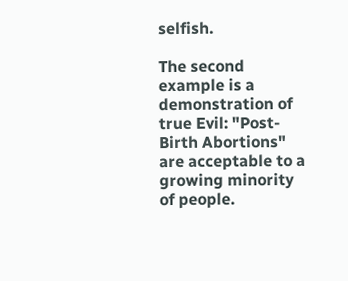selfish.

The second example is a demonstration of true Evil: "Post-Birth Abortions" are acceptable to a growing minority of people.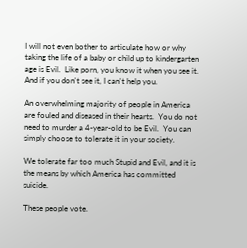I will not even bother to articulate how or why taking the life of a baby or child up to kindergarten age is Evil.  Like porn, you know it when you see it.  And if you don't see it, I can't help you.

An overwhelming majority of people in America are fouled and diseased in their hearts.  You do not need to murder a 4-year-old to be Evil.  You can simply choose to tolerate it in your society.

We tolerate far too much Stupid and Evil, and it is the means by which America has committed suicide.

These people vote.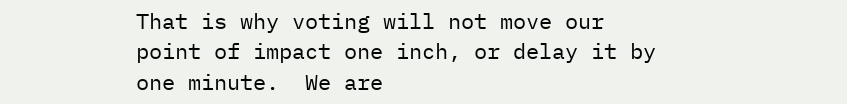That is why voting will not move our point of impact one inch, or delay it by one minute.  We are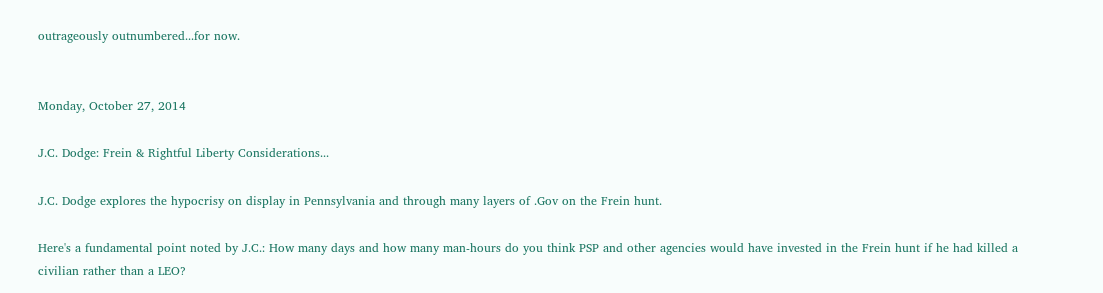outrageously outnumbered...for now.


Monday, October 27, 2014

J.C. Dodge: Frein & Rightful Liberty Considerations...

J.C. Dodge explores the hypocrisy on display in Pennsylvania and through many layers of .Gov on the Frein hunt.

Here's a fundamental point noted by J.C.: How many days and how many man-hours do you think PSP and other agencies would have invested in the Frein hunt if he had killed a civilian rather than a LEO?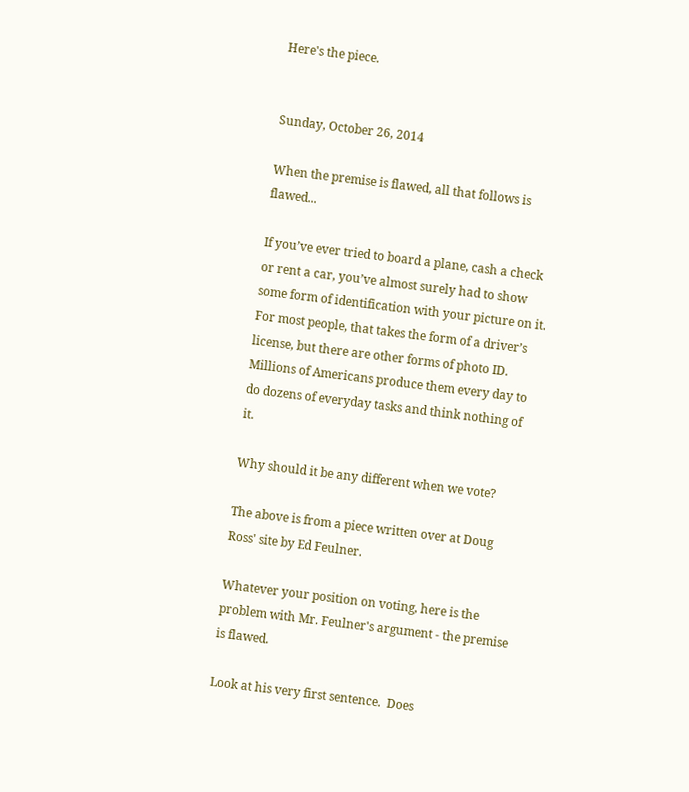Here's the piece.


Sunday, October 26, 2014

When the premise is flawed, all that follows is flawed...

If you’ve ever tried to board a plane, cash a check or rent a car, you’ve almost surely had to show some form of identification with your picture on it. For most people, that takes the form of a driver’s license, but there are other forms of photo ID. Millions of Americans produce them every day to do dozens of everyday tasks and think nothing of it.

Why should it be any different when we vote?

The above is from a piece written over at Doug Ross' site by Ed Feulner.

Whatever your position on voting, here is the problem with Mr. Feulner's argument - the premise is flawed.

Look at his very first sentence.  Does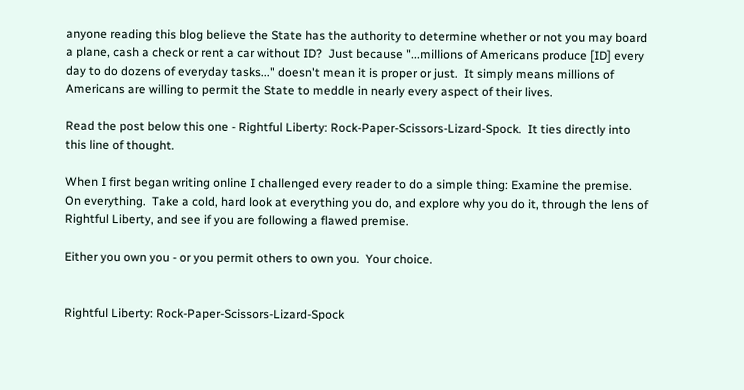anyone reading this blog believe the State has the authority to determine whether or not you may board a plane, cash a check or rent a car without ID?  Just because "...millions of Americans produce [ID] every day to do dozens of everyday tasks..." doesn't mean it is proper or just.  It simply means millions of Americans are willing to permit the State to meddle in nearly every aspect of their lives.

Read the post below this one - Rightful Liberty: Rock-Paper-Scissors-Lizard-Spock.  It ties directly into this line of thought.

When I first began writing online I challenged every reader to do a simple thing: Examine the premise.  On everything.  Take a cold, hard look at everything you do, and explore why you do it, through the lens of Rightful Liberty, and see if you are following a flawed premise.

Either you own you - or you permit others to own you.  Your choice.


Rightful Liberty: Rock-Paper-Scissors-Lizard-Spock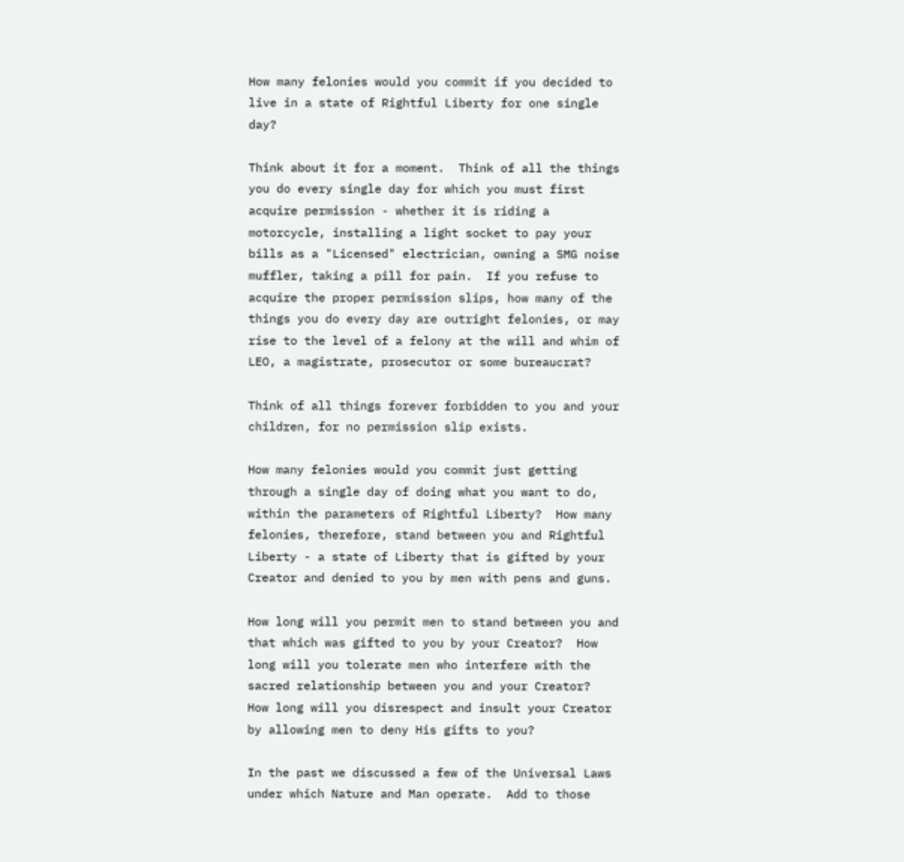How many felonies would you commit if you decided to live in a state of Rightful Liberty for one single day?

Think about it for a moment.  Think of all the things you do every single day for which you must first acquire permission - whether it is riding a motorcycle, installing a light socket to pay your bills as a "Licensed" electrician, owning a SMG noise muffler, taking a pill for pain.  If you refuse to acquire the proper permission slips, how many of the things you do every day are outright felonies, or may rise to the level of a felony at the will and whim of LEO, a magistrate, prosecutor or some bureaucrat?

Think of all things forever forbidden to you and your children, for no permission slip exists.

How many felonies would you commit just getting through a single day of doing what you want to do, within the parameters of Rightful Liberty?  How many felonies, therefore, stand between you and Rightful Liberty - a state of Liberty that is gifted by your Creator and denied to you by men with pens and guns.

How long will you permit men to stand between you and that which was gifted to you by your Creator?  How long will you tolerate men who interfere with the sacred relationship between you and your Creator?  How long will you disrespect and insult your Creator by allowing men to deny His gifts to you?

In the past we discussed a few of the Universal Laws under which Nature and Man operate.  Add to those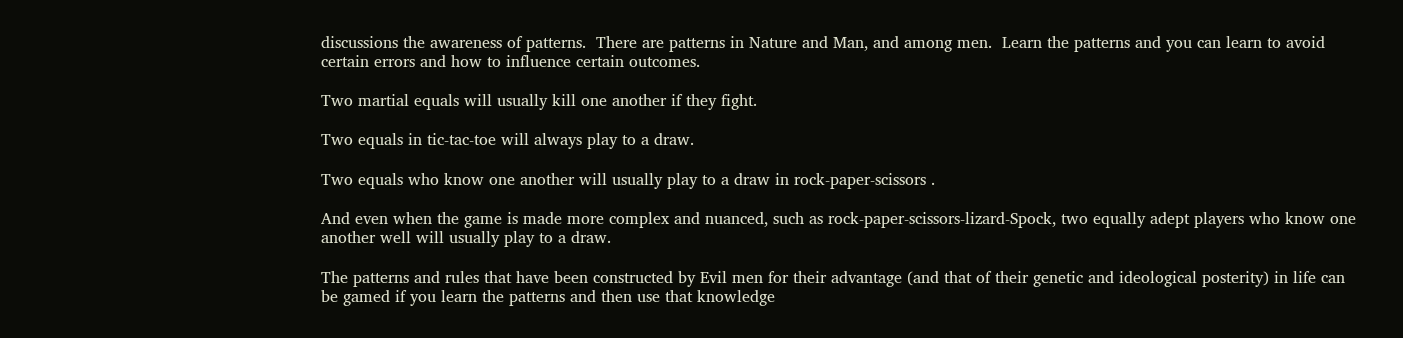discussions the awareness of patterns.  There are patterns in Nature and Man, and among men.  Learn the patterns and you can learn to avoid certain errors and how to influence certain outcomes.

Two martial equals will usually kill one another if they fight.

Two equals in tic-tac-toe will always play to a draw.

Two equals who know one another will usually play to a draw in rock-paper-scissors .

And even when the game is made more complex and nuanced, such as rock-paper-scissors-lizard-Spock, two equally adept players who know one another well will usually play to a draw.

The patterns and rules that have been constructed by Evil men for their advantage (and that of their genetic and ideological posterity) in life can be gamed if you learn the patterns and then use that knowledge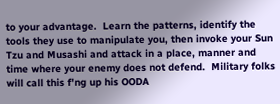to your advantage.  Learn the patterns, identify the tools they use to manipulate you, then invoke your Sun Tzu and Musashi and attack in a place, manner and time where your enemy does not defend.  Military folks will call this f'ng up his OODA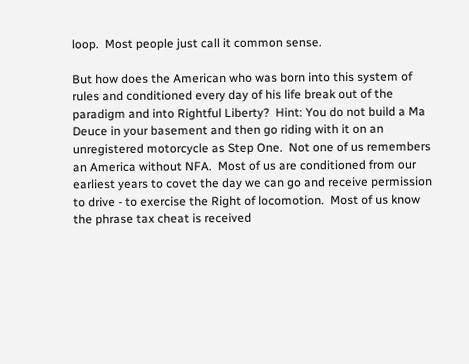loop.  Most people just call it common sense.

But how does the American who was born into this system of rules and conditioned every day of his life break out of the paradigm and into Rightful Liberty?  Hint: You do not build a Ma Deuce in your basement and then go riding with it on an unregistered motorcycle as Step One.  Not one of us remembers an America without NFA.  Most of us are conditioned from our earliest years to covet the day we can go and receive permission to drive - to exercise the Right of locomotion.  Most of us know the phrase tax cheat is received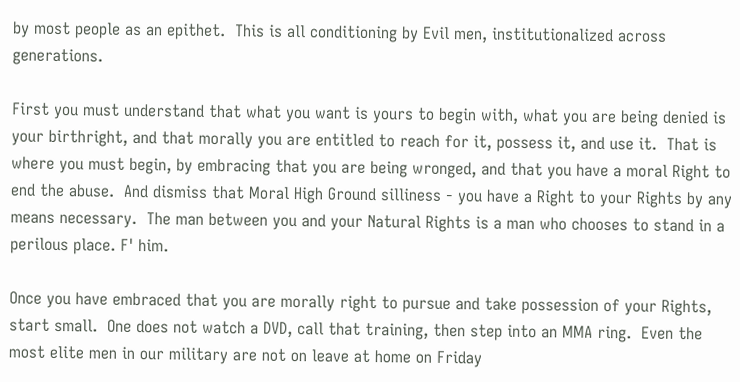by most people as an epithet.  This is all conditioning by Evil men, institutionalized across generations.

First you must understand that what you want is yours to begin with, what you are being denied is your birthright, and that morally you are entitled to reach for it, possess it, and use it.  That is where you must begin, by embracing that you are being wronged, and that you have a moral Right to end the abuse.  And dismiss that Moral High Ground silliness - you have a Right to your Rights by any means necessary.  The man between you and your Natural Rights is a man who chooses to stand in a perilous place. F' him.

Once you have embraced that you are morally right to pursue and take possession of your Rights, start small.  One does not watch a DVD, call that training, then step into an MMA ring.  Even the most elite men in our military are not on leave at home on Friday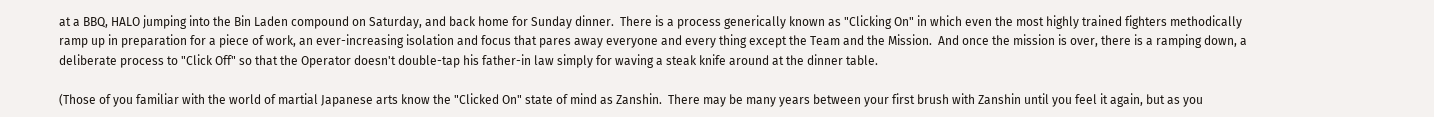at a BBQ, HALO jumping into the Bin Laden compound on Saturday, and back home for Sunday dinner.  There is a process generically known as "Clicking On" in which even the most highly trained fighters methodically ramp up in preparation for a piece of work, an ever-increasing isolation and focus that pares away everyone and every thing except the Team and the Mission.  And once the mission is over, there is a ramping down, a deliberate process to "Click Off" so that the Operator doesn't double-tap his father-in law simply for waving a steak knife around at the dinner table.

(Those of you familiar with the world of martial Japanese arts know the "Clicked On" state of mind as Zanshin.  There may be many years between your first brush with Zanshin until you feel it again, but as you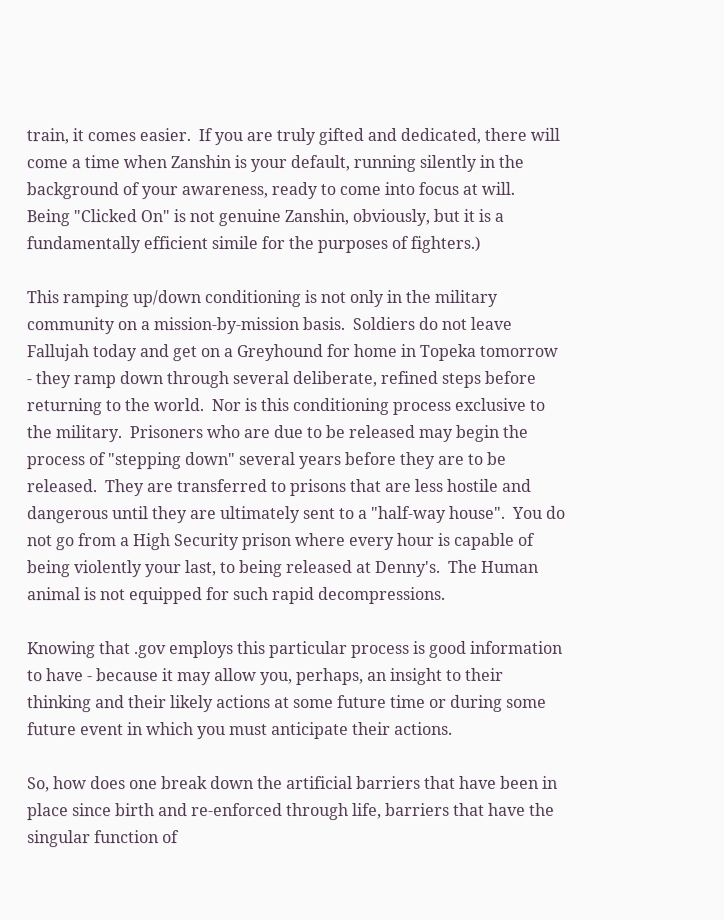train, it comes easier.  If you are truly gifted and dedicated, there will come a time when Zanshin is your default, running silently in the background of your awareness, ready to come into focus at will.  Being "Clicked On" is not genuine Zanshin, obviously, but it is a fundamentally efficient simile for the purposes of fighters.)

This ramping up/down conditioning is not only in the military community on a mission-by-mission basis.  Soldiers do not leave Fallujah today and get on a Greyhound for home in Topeka tomorrow - they ramp down through several deliberate, refined steps before returning to the world.  Nor is this conditioning process exclusive to the military.  Prisoners who are due to be released may begin the process of "stepping down" several years before they are to be released.  They are transferred to prisons that are less hostile and dangerous until they are ultimately sent to a "half-way house".  You do not go from a High Security prison where every hour is capable of being violently your last, to being released at Denny's.  The Human animal is not equipped for such rapid decompressions.

Knowing that .gov employs this particular process is good information to have - because it may allow you, perhaps, an insight to their thinking and their likely actions at some future time or during some future event in which you must anticipate their actions.

So, how does one break down the artificial barriers that have been in place since birth and re-enforced through life, barriers that have the singular function of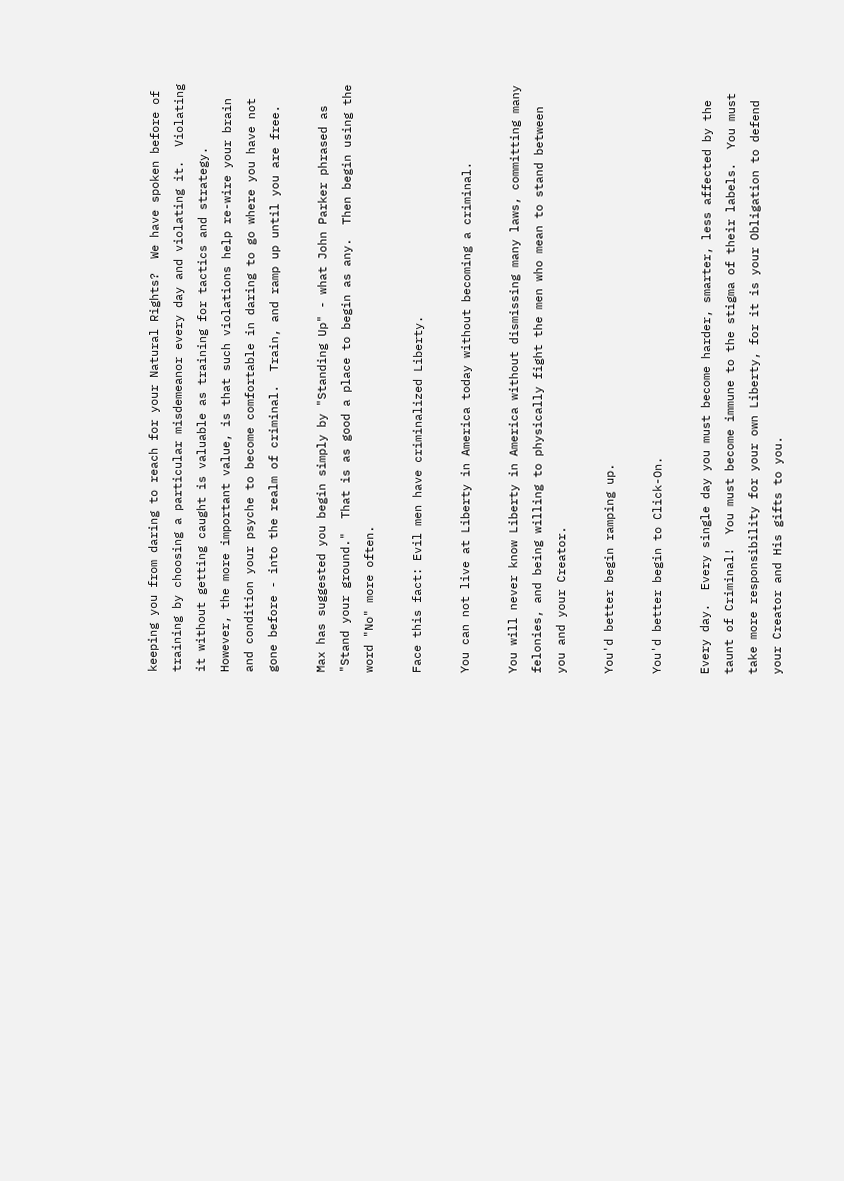keeping you from daring to reach for your Natural Rights?  We have spoken before of training by choosing a particular misdemeanor every day and violating it.  Violating it without getting caught is valuable as training for tactics and strategy.  However, the more important value, is that such violations help re-wire your brain and condition your psyche to become comfortable in daring to go where you have not gone before - into the realm of criminal.  Train, and ramp up until you are free.

Max has suggested you begin simply by "Standing Up" - what John Parker phrased as "Stand your ground."  That is as good a place to begin as any.  Then begin using the word "No" more often.

Face this fact: Evil men have criminalized Liberty.

You can not live at Liberty in America today without becoming a criminal.

You will never know Liberty in America without dismissing many laws, committing many felonies, and being willing to physically fight the men who mean to stand between you and your Creator.

You'd better begin ramping up.

You'd better begin to Click-On.

Every day.  Every single day you must become harder, smarter, less affected by the taunt of Criminal!  You must become immune to the stigma of their labels.  You must take more responsibility for your own Liberty, for it is your Obligation to defend your Creator and His gifts to you.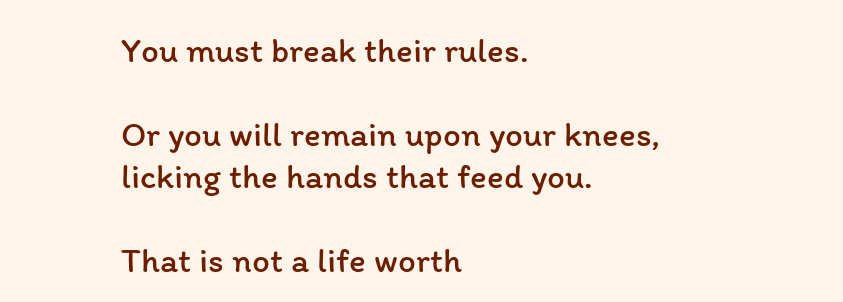You must break their rules.

Or you will remain upon your knees, licking the hands that feed you.

That is not a life worth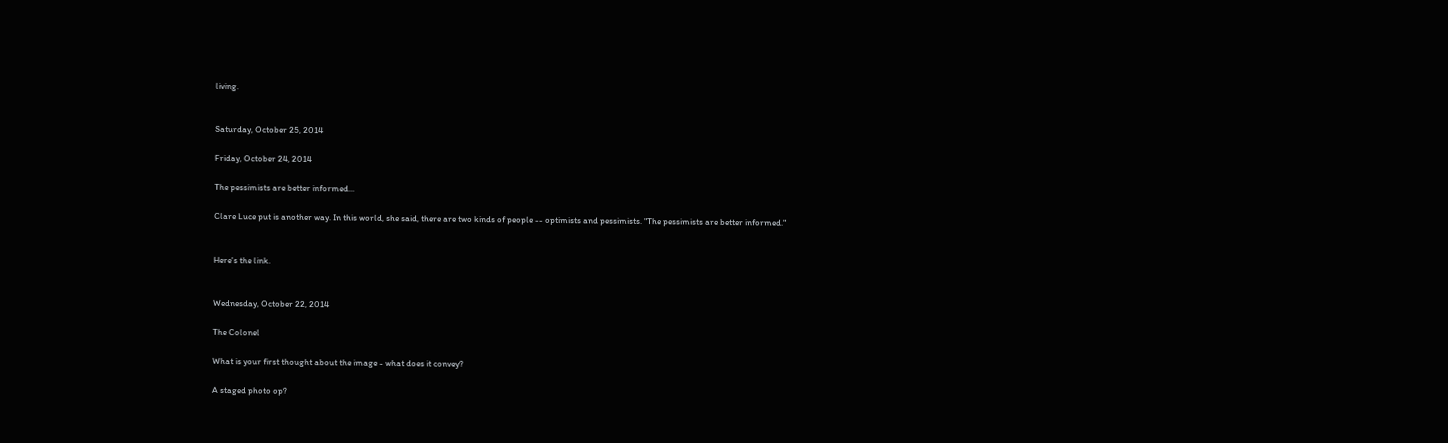living.


Saturday, October 25, 2014

Friday, October 24, 2014

The pessimists are better informed...

Clare Luce put is another way. In this world, she said, there are two kinds of people -- optimists and pessimists. "The pessimists are better informed."


Here's the link.


Wednesday, October 22, 2014

The Colonel

What is your first thought about the image - what does it convey?

A staged photo op?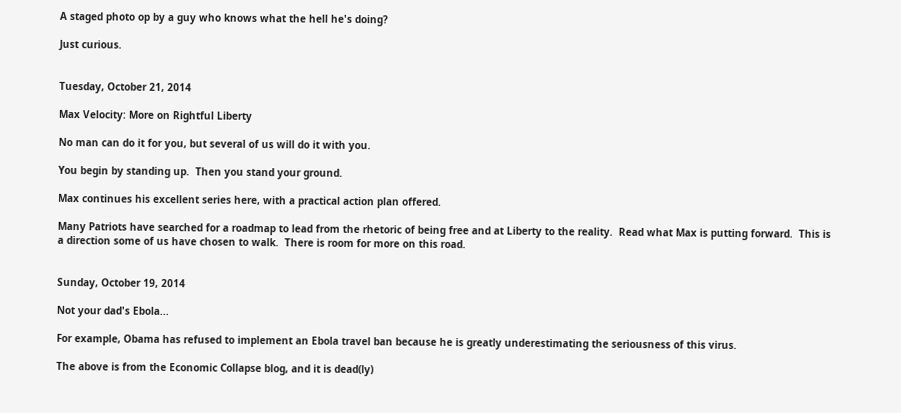A staged photo op by a guy who knows what the hell he's doing?

Just curious.


Tuesday, October 21, 2014

Max Velocity: More on Rightful Liberty

No man can do it for you, but several of us will do it with you.

You begin by standing up.  Then you stand your ground.

Max continues his excellent series here, with a practical action plan offered.

Many Patriots have searched for a roadmap to lead from the rhetoric of being free and at Liberty to the reality.  Read what Max is putting forward.  This is a direction some of us have chosen to walk.  There is room for more on this road.


Sunday, October 19, 2014

Not your dad's Ebola...

For example, Obama has refused to implement an Ebola travel ban because he is greatly underestimating the seriousness of this virus.

The above is from the Economic Collapse blog, and it is dead(ly)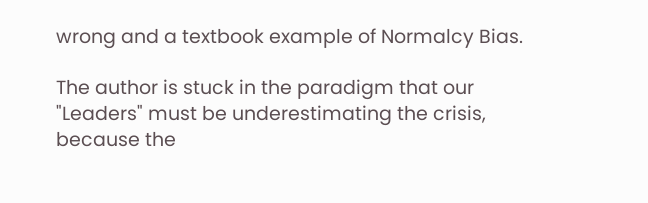wrong and a textbook example of Normalcy Bias.

The author is stuck in the paradigm that our "Leaders" must be underestimating the crisis, because the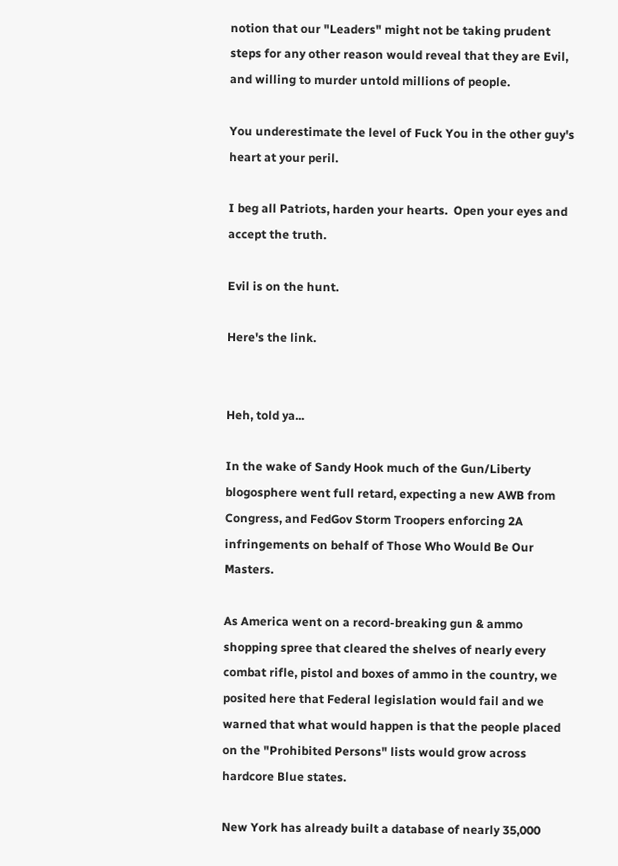notion that our "Leaders" might not be taking prudent steps for any other reason would reveal that they are Evil, and willing to murder untold millions of people.

You underestimate the level of Fuck You in the other guy's heart at your peril.

I beg all Patriots, harden your hearts.  Open your eyes and accept the truth.

Evil is on the hunt.

Here's the link.


Heh, told ya...

In the wake of Sandy Hook much of the Gun/Liberty blogosphere went full retard, expecting a new AWB from Congress, and FedGov Storm Troopers enforcing 2A infringements on behalf of Those Who Would Be Our Masters.

As America went on a record-breaking gun & ammo shopping spree that cleared the shelves of nearly every combat rifle, pistol and boxes of ammo in the country, we posited here that Federal legislation would fail and we warned that what would happen is that the people placed on the "Prohibited Persons" lists would grow across hardcore Blue states.

New York has already built a database of nearly 35,000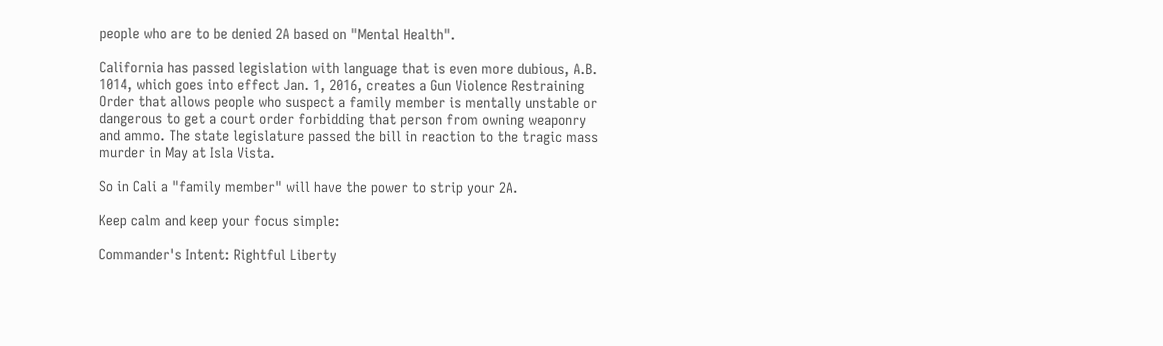people who are to be denied 2A based on "Mental Health".

California has passed legislation with language that is even more dubious, A.B. 1014, which goes into effect Jan. 1, 2016, creates a Gun Violence Restraining Order that allows people who suspect a family member is mentally unstable or dangerous to get a court order forbidding that person from owning weaponry and ammo. The state legislature passed the bill in reaction to the tragic mass murder in May at Isla Vista.

So in Cali a "family member" will have the power to strip your 2A.

Keep calm and keep your focus simple:

Commander's Intent: Rightful Liberty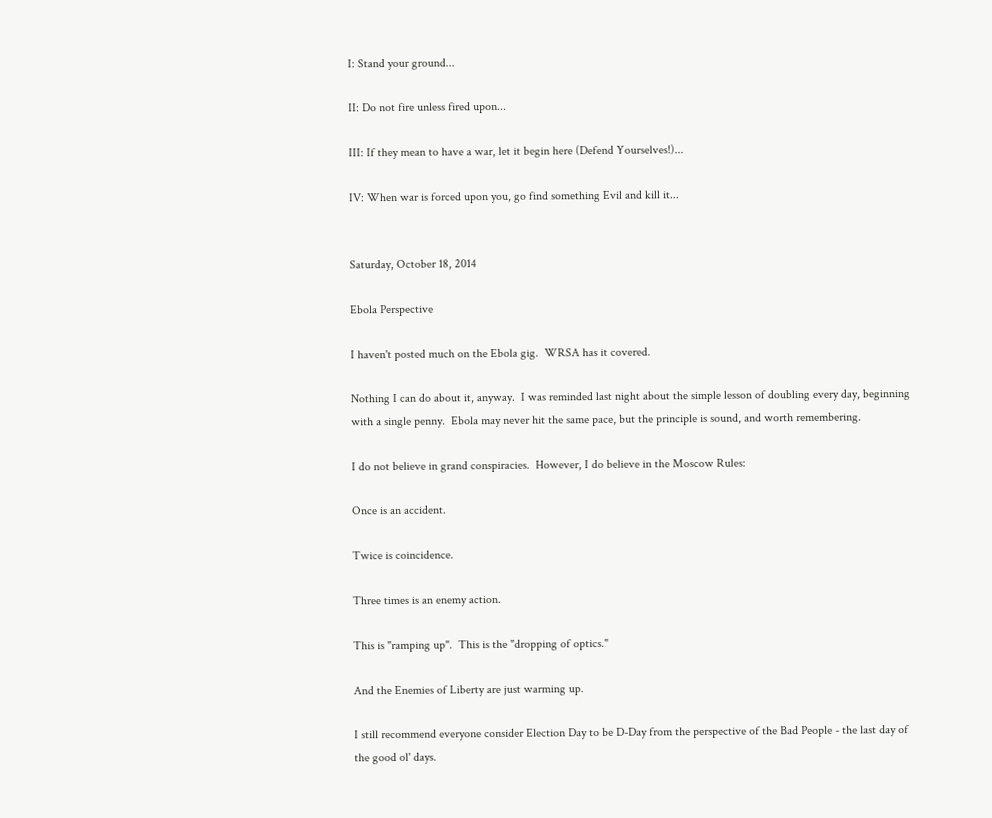I: Stand your ground...

II: Do not fire unless fired upon...

III: If they mean to have a war, let it begin here (Defend Yourselves!)...

IV: When war is forced upon you, go find something Evil and kill it...


Saturday, October 18, 2014

Ebola Perspective

I haven't posted much on the Ebola gig.  WRSA has it covered.

Nothing I can do about it, anyway.  I was reminded last night about the simple lesson of doubling every day, beginning with a single penny.  Ebola may never hit the same pace, but the principle is sound, and worth remembering.

I do not believe in grand conspiracies.  However, I do believe in the Moscow Rules:

Once is an accident.

Twice is coincidence.

Three times is an enemy action.

This is "ramping up".  This is the "dropping of optics."

And the Enemies of Liberty are just warming up.

I still recommend everyone consider Election Day to be D-Day from the perspective of the Bad People - the last day of the good ol' days.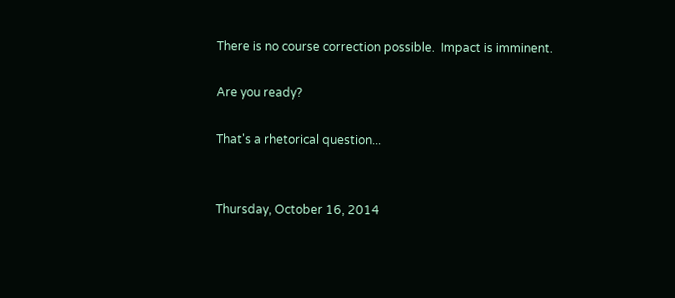There is no course correction possible.  Impact is imminent.

Are you ready?

That's a rhetorical question...


Thursday, October 16, 2014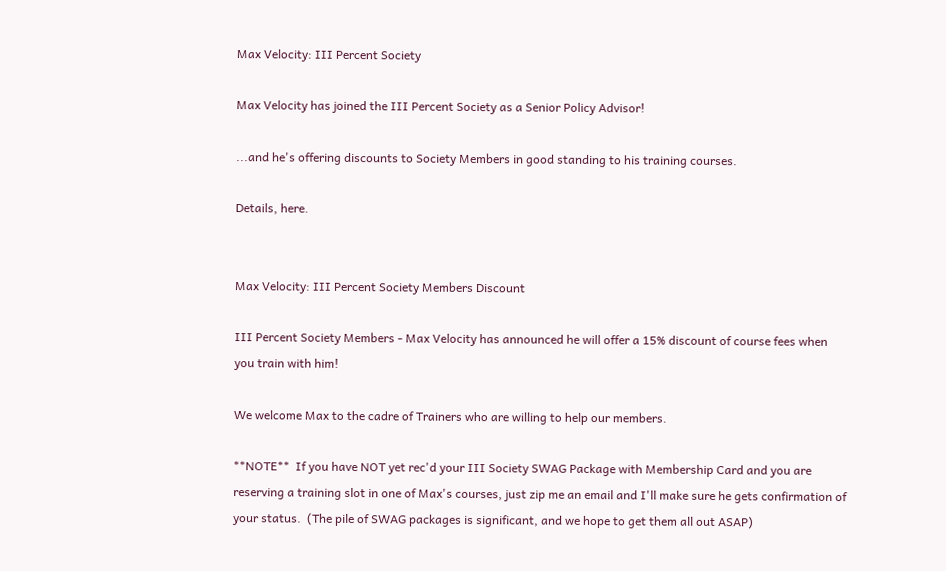Max Velocity: III Percent Society

Max Velocity has joined the III Percent Society as a Senior Policy Advisor!

...and he's offering discounts to Society Members in good standing to his training courses.

Details, here.


Max Velocity: III Percent Society Members Discount

III Percent Society Members - Max Velocity has announced he will offer a 15% discount of course fees when you train with him!

We welcome Max to the cadre of Trainers who are willing to help our members.

**NOTE**  If you have NOT yet rec'd your III Society SWAG Package with Membership Card and you are reserving a training slot in one of Max's courses, just zip me an email and I'll make sure he gets confirmation of your status.  (The pile of SWAG packages is significant, and we hope to get them all out ASAP)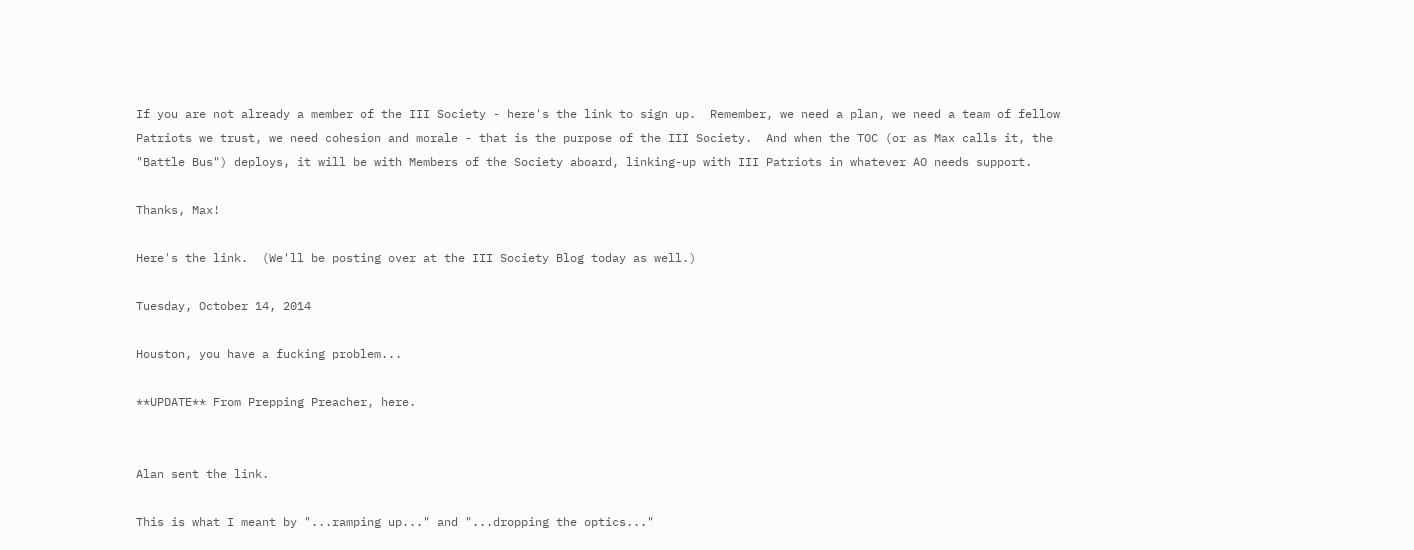If you are not already a member of the III Society - here's the link to sign up.  Remember, we need a plan, we need a team of fellow Patriots we trust, we need cohesion and morale - that is the purpose of the III Society.  And when the TOC (or as Max calls it, the "Battle Bus") deploys, it will be with Members of the Society aboard, linking-up with III Patriots in whatever AO needs support.

Thanks, Max!

Here's the link.  (We'll be posting over at the III Society Blog today as well.)

Tuesday, October 14, 2014

Houston, you have a fucking problem...

**UPDATE** From Prepping Preacher, here.


Alan sent the link.

This is what I meant by "...ramping up..." and "...dropping the optics..."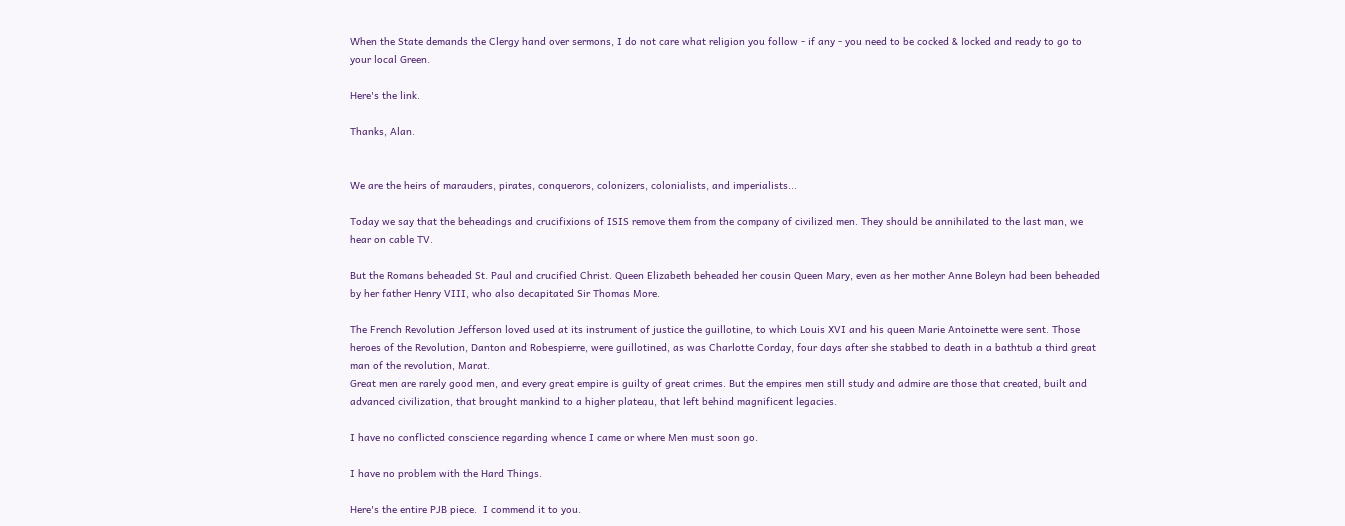When the State demands the Clergy hand over sermons, I do not care what religion you follow - if any - you need to be cocked & locked and ready to go to your local Green.

Here's the link.

Thanks, Alan.


We are the heirs of marauders, pirates, conquerors, colonizers, colonialists, and imperialists...

Today we say that the beheadings and crucifixions of ISIS remove them from the company of civilized men. They should be annihilated to the last man, we hear on cable TV.

But the Romans beheaded St. Paul and crucified Christ. Queen Elizabeth beheaded her cousin Queen Mary, even as her mother Anne Boleyn had been beheaded by her father Henry VIII, who also decapitated Sir Thomas More.

The French Revolution Jefferson loved used at its instrument of justice the guillotine, to which Louis XVI and his queen Marie Antoinette were sent. Those heroes of the Revolution, Danton and Robespierre, were guillotined, as was Charlotte Corday, four days after she stabbed to death in a bathtub a third great man of the revolution, Marat.
Great men are rarely good men, and every great empire is guilty of great crimes. But the empires men still study and admire are those that created, built and advanced civilization, that brought mankind to a higher plateau, that left behind magnificent legacies.

I have no conflicted conscience regarding whence I came or where Men must soon go.

I have no problem with the Hard Things.

Here's the entire PJB piece.  I commend it to you.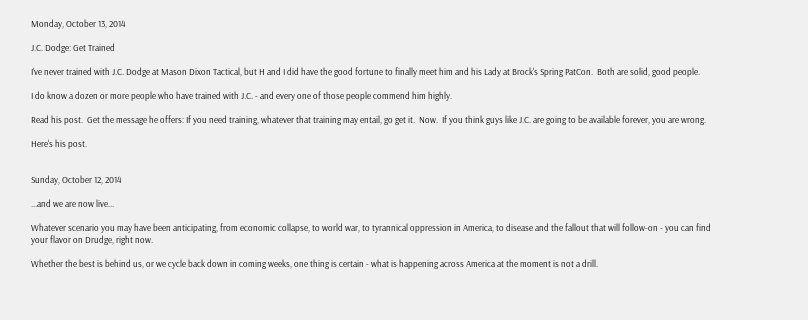Monday, October 13, 2014

J.C. Dodge: Get Trained

I've never trained with J.C. Dodge at Mason Dixon Tactical, but H and I did have the good fortune to finally meet him and his Lady at Brock's Spring PatCon.  Both are solid, good people.

I do know a dozen or more people who have trained with J.C. - and every one of those people commend him highly.

Read his post.  Get the message he offers: If you need training, whatever that training may entail, go get it.  Now.  If you think guys like J.C. are going to be available forever, you are wrong.

Here's his post.


Sunday, October 12, 2014

...and we are now live...

Whatever scenario you may have been anticipating, from economic collapse, to world war, to tyrannical oppression in America, to disease and the fallout that will follow-on - you can find your flavor on Drudge, right now.

Whether the best is behind us, or we cycle back down in coming weeks, one thing is certain - what is happening across America at the moment is not a drill.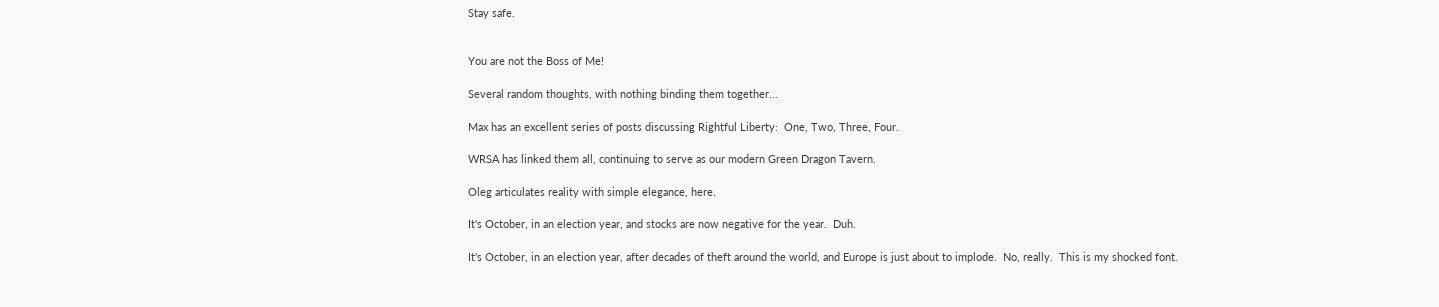Stay safe.


You are not the Boss of Me!

Several random thoughts, with nothing binding them together...

Max has an excellent series of posts discussing Rightful Liberty:  One, Two, Three, Four.

WRSA has linked them all, continuing to serve as our modern Green Dragon Tavern.

Oleg articulates reality with simple elegance, here.

It's October, in an election year, and stocks are now negative for the year.  Duh.

It's October, in an election year, after decades of theft around the world, and Europe is just about to implode.  No, really.  This is my shocked font.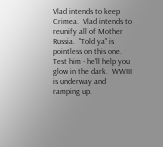Vlad intends to keep Crimea.  Vlad intends to reunify all of Mother Russia.  "Told ya" is pointless on this one.  Test him - he'll help you glow in the dark.  WWIII is underway and ramping up.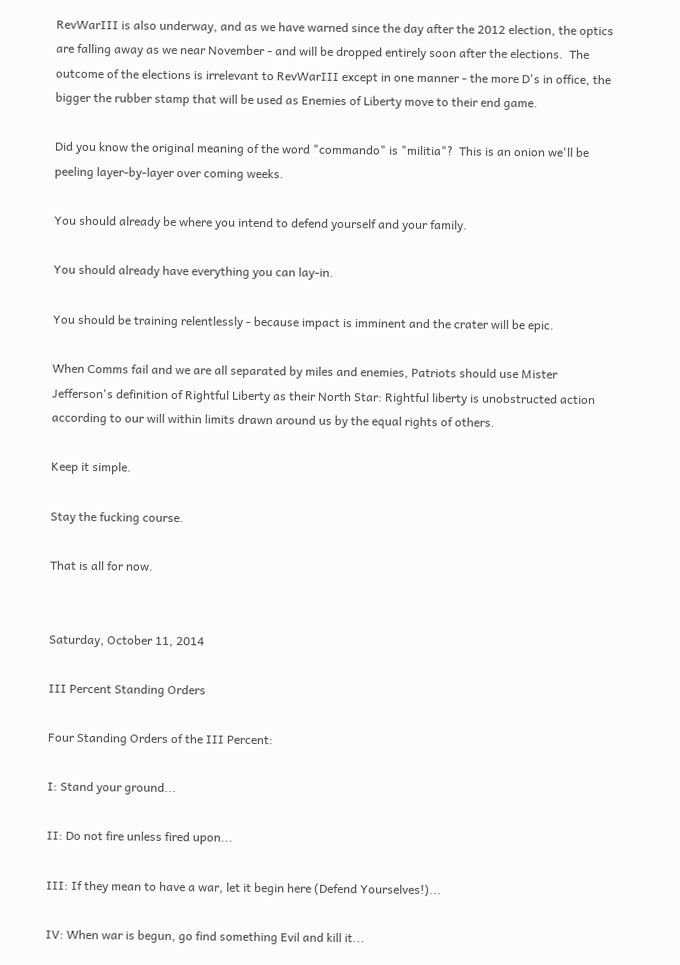RevWarIII is also underway, and as we have warned since the day after the 2012 election, the optics are falling away as we near November - and will be dropped entirely soon after the elections.  The outcome of the elections is irrelevant to RevWarIII except in one manner - the more D's in office, the bigger the rubber stamp that will be used as Enemies of Liberty move to their end game.

Did you know the original meaning of the word "commando" is "militia"?  This is an onion we'll be peeling layer-by-layer over coming weeks.

You should already be where you intend to defend yourself and your family.

You should already have everything you can lay-in.

You should be training relentlessly - because impact is imminent and the crater will be epic.

When Comms fail and we are all separated by miles and enemies, Patriots should use Mister Jefferson's definition of Rightful Liberty as their North Star: Rightful liberty is unobstructed action according to our will within limits drawn around us by the equal rights of others.

Keep it simple.

Stay the fucking course.

That is all for now.


Saturday, October 11, 2014

III Percent Standing Orders

Four Standing Orders of the III Percent:

I: Stand your ground...

II: Do not fire unless fired upon...

III: If they mean to have a war, let it begin here (Defend Yourselves!)...

IV: When war is begun, go find something Evil and kill it...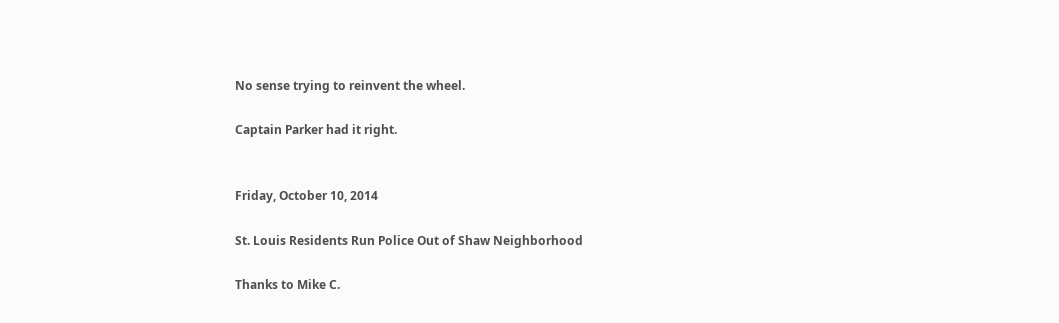No sense trying to reinvent the wheel.

Captain Parker had it right.


Friday, October 10, 2014

St. Louis Residents Run Police Out of Shaw Neighborhood

Thanks to Mike C.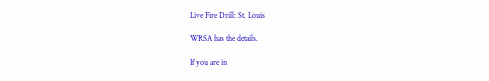Live Fire Drill: St. Louis

WRSA has the details.

If you are in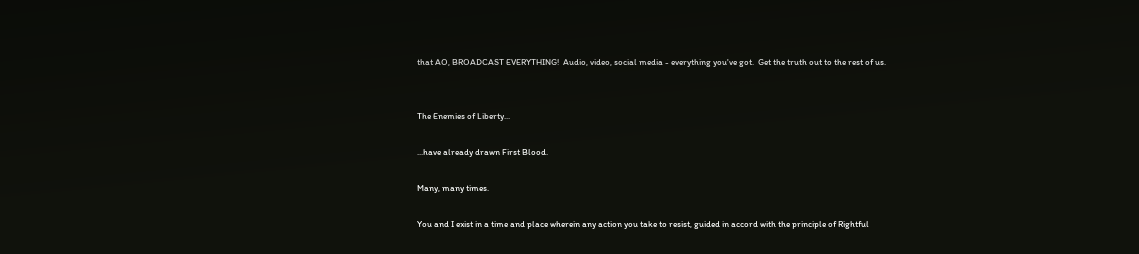that AO, BROADCAST EVERYTHING!  Audio, video, social media - everything you've got.  Get the truth out to the rest of us.


The Enemies of Liberty...

...have already drawn First Blood.

Many, many times.

You and I exist in a time and place wherein any action you take to resist, guided in accord with the principle of Rightful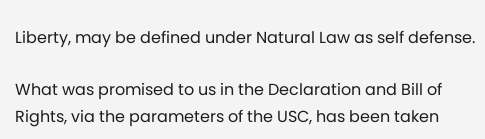Liberty, may be defined under Natural Law as self defense.

What was promised to us in the Declaration and Bill of Rights, via the parameters of the USC, has been taken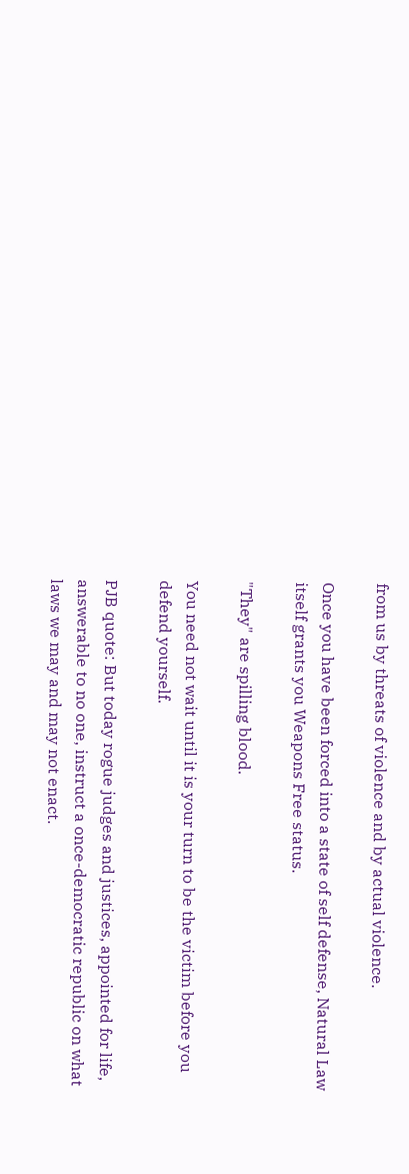from us by threats of violence and by actual violence.

Once you have been forced into a state of self defense, Natural Law itself grants you Weapons Free status.

"They" are spilling blood.

You need not wait until it is your turn to be the victim before you defend yourself.

PJB quote: But today rogue judges and justices, appointed for life, answerable to no one, instruct a once-democratic republic on what laws we may and may not enact.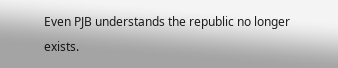Even PJB understands the republic no longer exists.